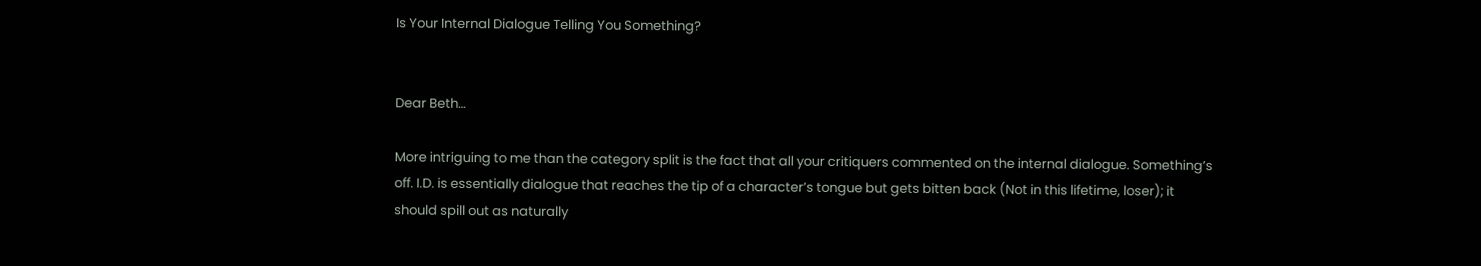Is Your Internal Dialogue Telling You Something?


Dear Beth…

More intriguing to me than the category split is the fact that all your critiquers commented on the internal dialogue. Something’s off. I.D. is essentially dialogue that reaches the tip of a character’s tongue but gets bitten back (Not in this lifetime, loser); it should spill out as naturally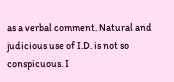as a verbal comment. Natural and judicious use of I.D. is not so conspicuous. I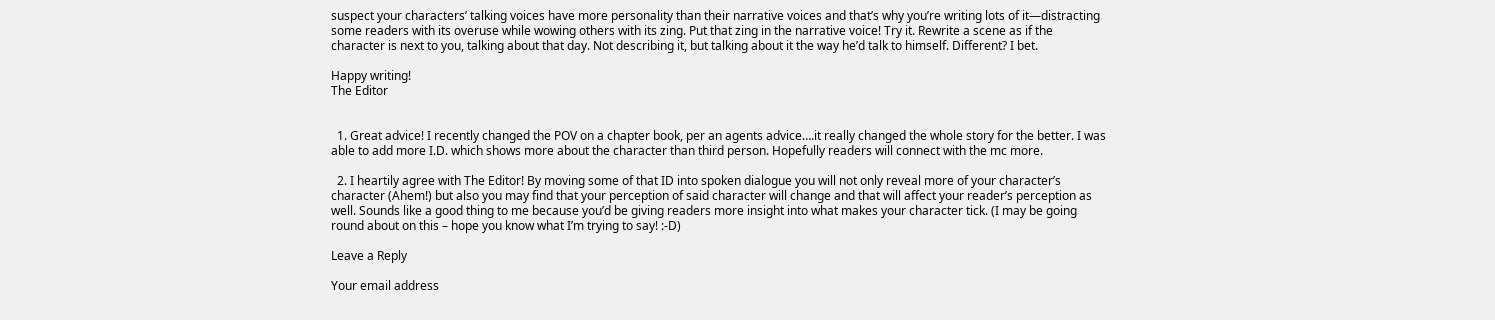suspect your characters’ talking voices have more personality than their narrative voices and that’s why you’re writing lots of it—distracting some readers with its overuse while wowing others with its zing. Put that zing in the narrative voice! Try it. Rewrite a scene as if the character is next to you, talking about that day. Not describing it, but talking about it the way he’d talk to himself. Different? I bet.

Happy writing!
The Editor


  1. Great advice! I recently changed the POV on a chapter book, per an agents advice….it really changed the whole story for the better. I was able to add more I.D. which shows more about the character than third person. Hopefully readers will connect with the mc more.

  2. I heartily agree with The Editor! By moving some of that ID into spoken dialogue you will not only reveal more of your character’s character (Ahem!) but also you may find that your perception of said character will change and that will affect your reader’s perception as well. Sounds like a good thing to me because you’d be giving readers more insight into what makes your character tick. (I may be going round about on this – hope you know what I’m trying to say! :-D)

Leave a Reply

Your email address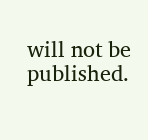will not be published.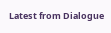Latest from Dialogue